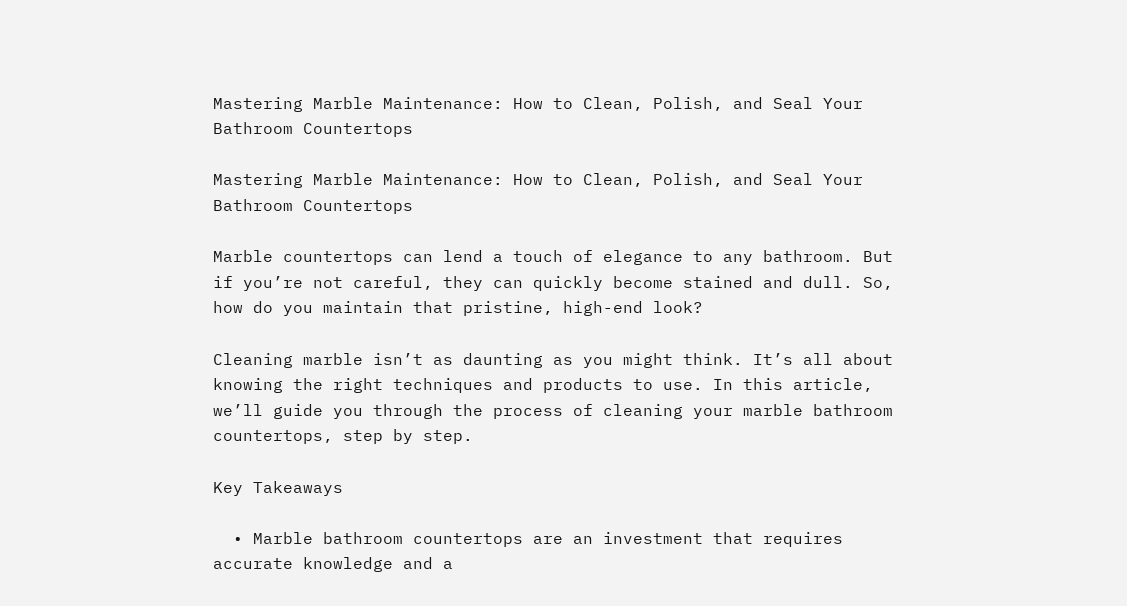Mastering Marble Maintenance: How to Clean, Polish, and Seal Your Bathroom Countertops

Mastering Marble Maintenance: How to Clean, Polish, and Seal Your Bathroom Countertops

Marble countertops can lend a touch of elegance to any bathroom. But if you’re not careful, they can quickly become stained and dull. So, how do you maintain that pristine, high-end look?

Cleaning marble isn’t as daunting as you might think. It’s all about knowing the right techniques and products to use. In this article, we’ll guide you through the process of cleaning your marble bathroom countertops, step by step.

Key Takeaways

  • Marble bathroom countertops are an investment that requires accurate knowledge and a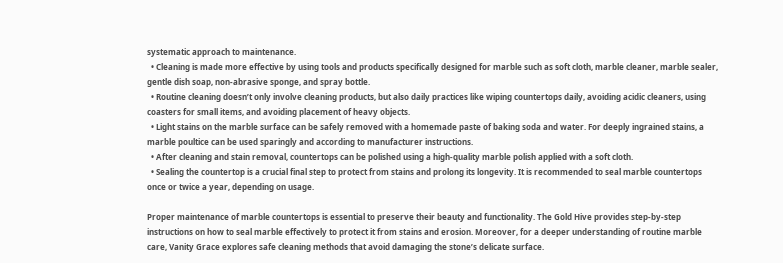systematic approach to maintenance.
  • Cleaning is made more effective by using tools and products specifically designed for marble such as soft cloth, marble cleaner, marble sealer, gentle dish soap, non-abrasive sponge, and spray bottle.
  • Routine cleaning doesn’t only involve cleaning products, but also daily practices like wiping countertops daily, avoiding acidic cleaners, using coasters for small items, and avoiding placement of heavy objects.
  • Light stains on the marble surface can be safely removed with a homemade paste of baking soda and water. For deeply ingrained stains, a marble poultice can be used sparingly and according to manufacturer instructions.
  • After cleaning and stain removal, countertops can be polished using a high-quality marble polish applied with a soft cloth.
  • Sealing the countertop is a crucial final step to protect from stains and prolong its longevity. It is recommended to seal marble countertops once or twice a year, depending on usage.

Proper maintenance of marble countertops is essential to preserve their beauty and functionality. The Gold Hive provides step-by-step instructions on how to seal marble effectively to protect it from stains and erosion. Moreover, for a deeper understanding of routine marble care, Vanity Grace explores safe cleaning methods that avoid damaging the stone’s delicate surface.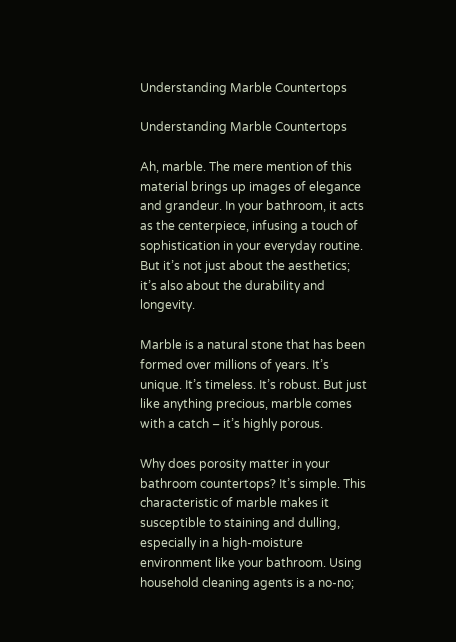Understanding Marble Countertops

Understanding Marble Countertops

Ah, marble. The mere mention of this material brings up images of elegance and grandeur. In your bathroom, it acts as the centerpiece, infusing a touch of sophistication in your everyday routine. But it’s not just about the aesthetics; it’s also about the durability and longevity.

Marble is a natural stone that has been formed over millions of years. It’s unique. It’s timeless. It’s robust. But just like anything precious, marble comes with a catch – it’s highly porous.

Why does porosity matter in your bathroom countertops? It’s simple. This characteristic of marble makes it susceptible to staining and dulling, especially in a high-moisture environment like your bathroom. Using household cleaning agents is a no-no;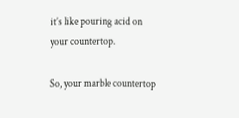it’s like pouring acid on your countertop.

So, your marble countertop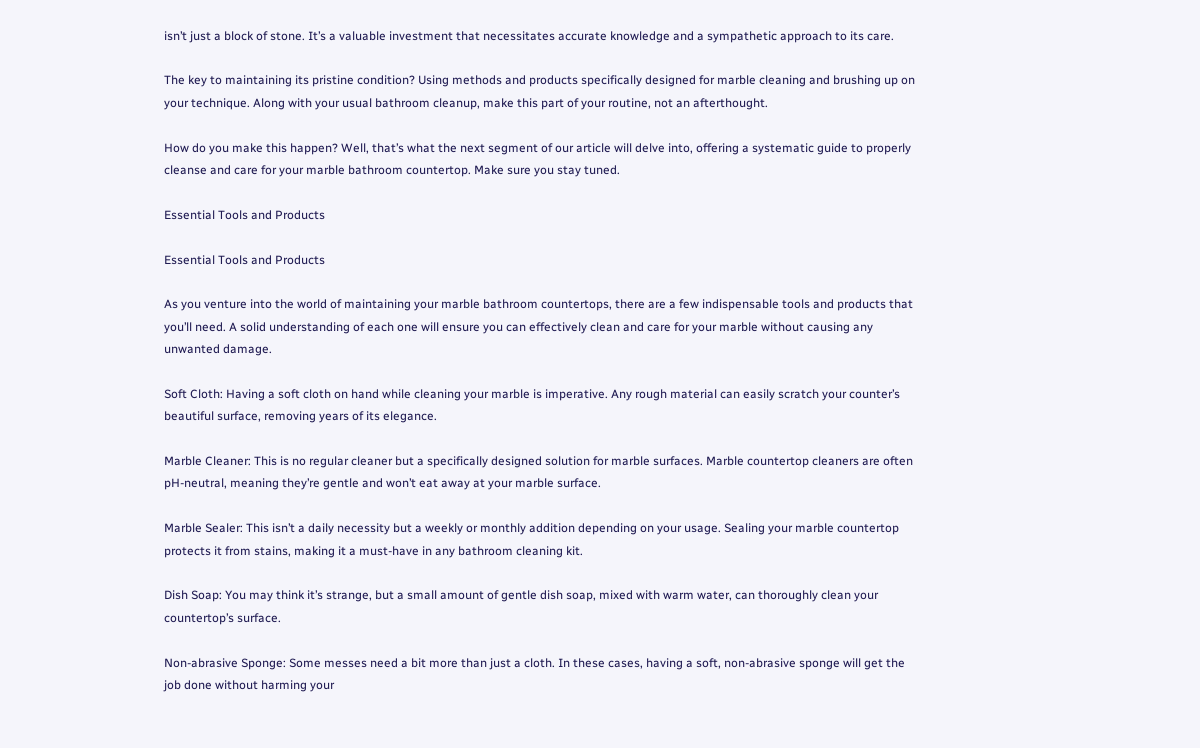isn’t just a block of stone. It’s a valuable investment that necessitates accurate knowledge and a sympathetic approach to its care.

The key to maintaining its pristine condition? Using methods and products specifically designed for marble cleaning and brushing up on your technique. Along with your usual bathroom cleanup, make this part of your routine, not an afterthought.

How do you make this happen? Well, that’s what the next segment of our article will delve into, offering a systematic guide to properly cleanse and care for your marble bathroom countertop. Make sure you stay tuned.

Essential Tools and Products

Essential Tools and Products

As you venture into the world of maintaining your marble bathroom countertops, there are a few indispensable tools and products that you’ll need. A solid understanding of each one will ensure you can effectively clean and care for your marble without causing any unwanted damage.

Soft Cloth: Having a soft cloth on hand while cleaning your marble is imperative. Any rough material can easily scratch your counter’s beautiful surface, removing years of its elegance.

Marble Cleaner: This is no regular cleaner but a specifically designed solution for marble surfaces. Marble countertop cleaners are often pH-neutral, meaning they’re gentle and won’t eat away at your marble surface.

Marble Sealer: This isn’t a daily necessity but a weekly or monthly addition depending on your usage. Sealing your marble countertop protects it from stains, making it a must-have in any bathroom cleaning kit.

Dish Soap: You may think it’s strange, but a small amount of gentle dish soap, mixed with warm water, can thoroughly clean your countertop’s surface.

Non-abrasive Sponge: Some messes need a bit more than just a cloth. In these cases, having a soft, non-abrasive sponge will get the job done without harming your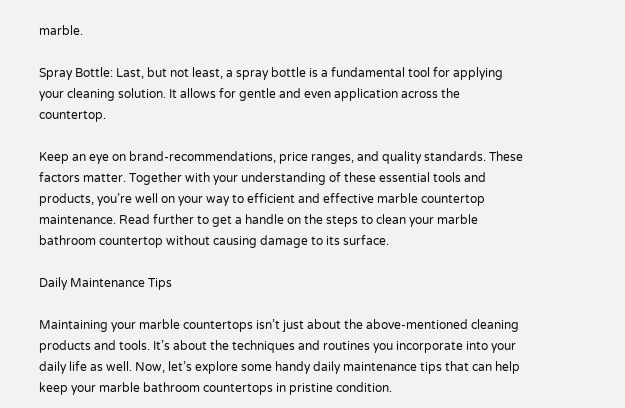marble.

Spray Bottle: Last, but not least, a spray bottle is a fundamental tool for applying your cleaning solution. It allows for gentle and even application across the countertop.

Keep an eye on brand-recommendations, price ranges, and quality standards. These factors matter. Together with your understanding of these essential tools and products, you’re well on your way to efficient and effective marble countertop maintenance. Read further to get a handle on the steps to clean your marble bathroom countertop without causing damage to its surface.

Daily Maintenance Tips

Maintaining your marble countertops isn’t just about the above-mentioned cleaning products and tools. It’s about the techniques and routines you incorporate into your daily life as well. Now, let’s explore some handy daily maintenance tips that can help keep your marble bathroom countertops in pristine condition.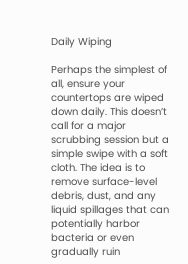Daily Wiping

Perhaps the simplest of all, ensure your countertops are wiped down daily. This doesn’t call for a major scrubbing session but a simple swipe with a soft cloth. The idea is to remove surface-level debris, dust, and any liquid spillages that can potentially harbor bacteria or even gradually ruin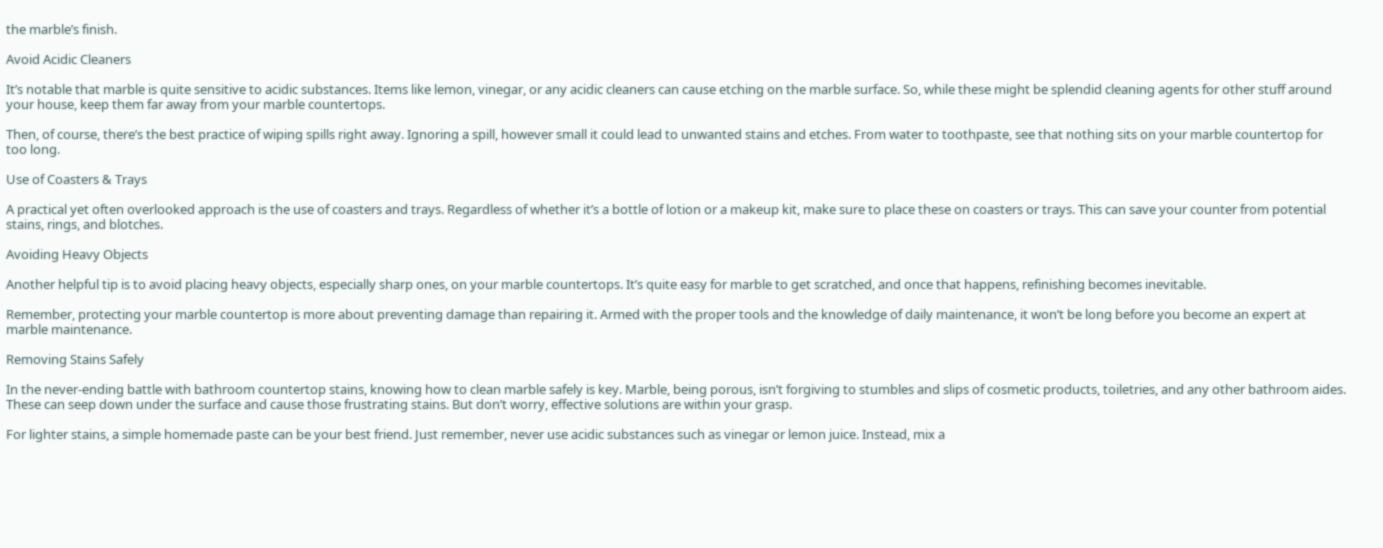the marble’s finish.

Avoid Acidic Cleaners

It’s notable that marble is quite sensitive to acidic substances. Items like lemon, vinegar, or any acidic cleaners can cause etching on the marble surface. So, while these might be splendid cleaning agents for other stuff around your house, keep them far away from your marble countertops.

Then, of course, there’s the best practice of wiping spills right away. Ignoring a spill, however small it could lead to unwanted stains and etches. From water to toothpaste, see that nothing sits on your marble countertop for too long.

Use of Coasters & Trays

A practical yet often overlooked approach is the use of coasters and trays. Regardless of whether it’s a bottle of lotion or a makeup kit, make sure to place these on coasters or trays. This can save your counter from potential stains, rings, and blotches.

Avoiding Heavy Objects

Another helpful tip is to avoid placing heavy objects, especially sharp ones, on your marble countertops. It’s quite easy for marble to get scratched, and once that happens, refinishing becomes inevitable.

Remember, protecting your marble countertop is more about preventing damage than repairing it. Armed with the proper tools and the knowledge of daily maintenance, it won’t be long before you become an expert at marble maintenance.

Removing Stains Safely

In the never-ending battle with bathroom countertop stains, knowing how to clean marble safely is key. Marble, being porous, isn’t forgiving to stumbles and slips of cosmetic products, toiletries, and any other bathroom aides. These can seep down under the surface and cause those frustrating stains. But don’t worry, effective solutions are within your grasp.

For lighter stains, a simple homemade paste can be your best friend. Just remember, never use acidic substances such as vinegar or lemon juice. Instead, mix a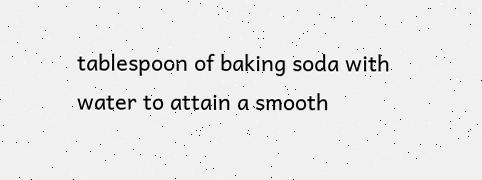tablespoon of baking soda with water to attain a smooth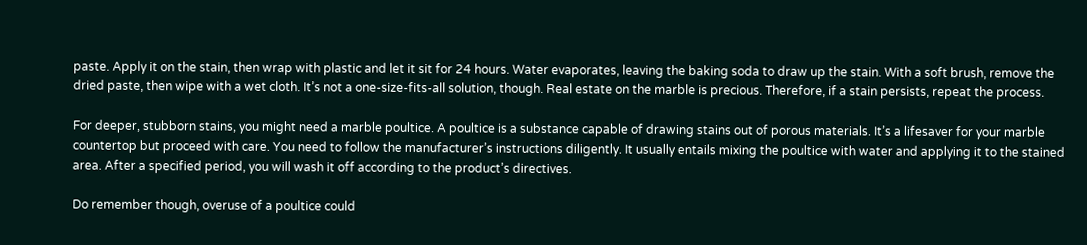paste. Apply it on the stain, then wrap with plastic and let it sit for 24 hours. Water evaporates, leaving the baking soda to draw up the stain. With a soft brush, remove the dried paste, then wipe with a wet cloth. It’s not a one-size-fits-all solution, though. Real estate on the marble is precious. Therefore, if a stain persists, repeat the process.

For deeper, stubborn stains, you might need a marble poultice. A poultice is a substance capable of drawing stains out of porous materials. It’s a lifesaver for your marble countertop but proceed with care. You need to follow the manufacturer’s instructions diligently. It usually entails mixing the poultice with water and applying it to the stained area. After a specified period, you will wash it off according to the product’s directives.

Do remember though, overuse of a poultice could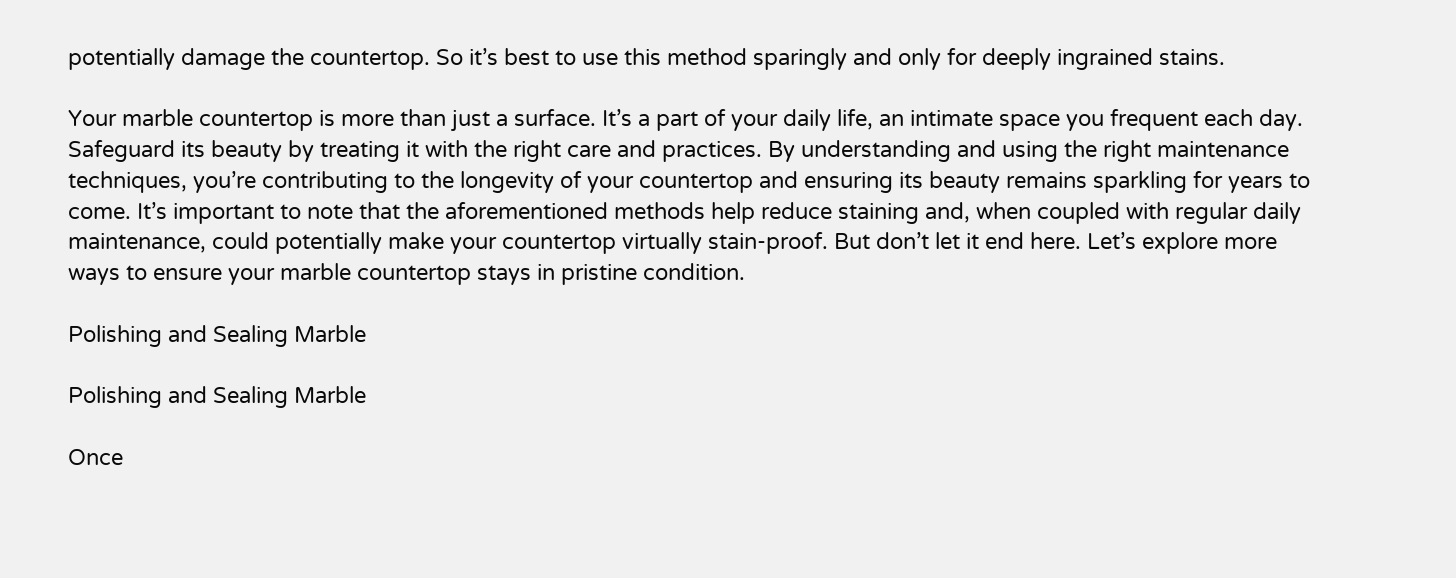potentially damage the countertop. So it’s best to use this method sparingly and only for deeply ingrained stains.

Your marble countertop is more than just a surface. It’s a part of your daily life, an intimate space you frequent each day. Safeguard its beauty by treating it with the right care and practices. By understanding and using the right maintenance techniques, you’re contributing to the longevity of your countertop and ensuring its beauty remains sparkling for years to come. It’s important to note that the aforementioned methods help reduce staining and, when coupled with regular daily maintenance, could potentially make your countertop virtually stain-proof. But don’t let it end here. Let’s explore more ways to ensure your marble countertop stays in pristine condition.

Polishing and Sealing Marble

Polishing and Sealing Marble

Once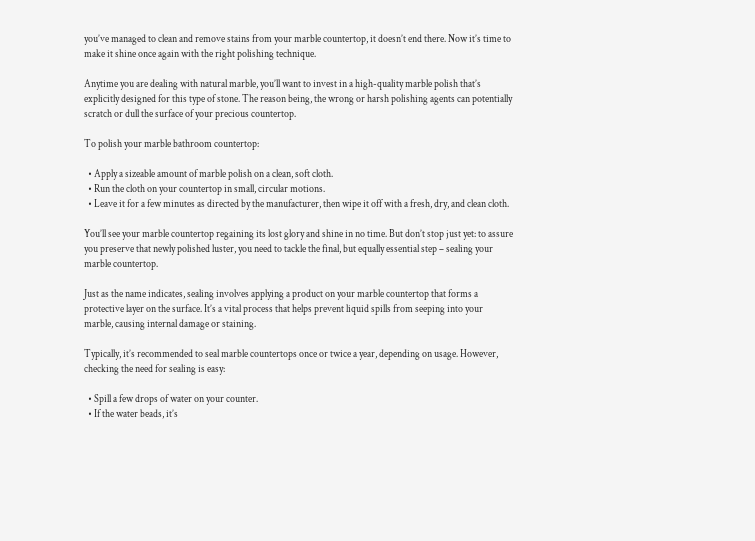you’ve managed to clean and remove stains from your marble countertop, it doesn’t end there. Now it’s time to make it shine once again with the right polishing technique.

Anytime you are dealing with natural marble, you’ll want to invest in a high-quality marble polish that’s explicitly designed for this type of stone. The reason being, the wrong or harsh polishing agents can potentially scratch or dull the surface of your precious countertop.

To polish your marble bathroom countertop:

  • Apply a sizeable amount of marble polish on a clean, soft cloth.
  • Run the cloth on your countertop in small, circular motions.
  • Leave it for a few minutes as directed by the manufacturer, then wipe it off with a fresh, dry, and clean cloth.

You’ll see your marble countertop regaining its lost glory and shine in no time. But don’t stop just yet: to assure you preserve that newly polished luster, you need to tackle the final, but equally essential step – sealing your marble countertop.

Just as the name indicates, sealing involves applying a product on your marble countertop that forms a protective layer on the surface. It’s a vital process that helps prevent liquid spills from seeping into your marble, causing internal damage or staining.

Typically, it’s recommended to seal marble countertops once or twice a year, depending on usage. However, checking the need for sealing is easy:

  • Spill a few drops of water on your counter.
  • If the water beads, it’s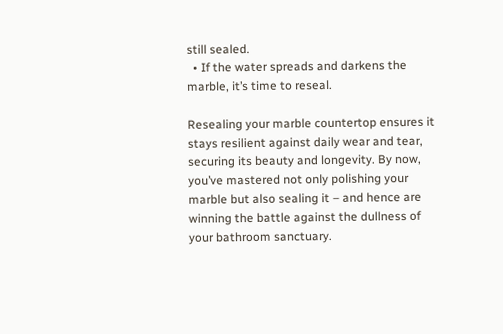still sealed.
  • If the water spreads and darkens the marble, it’s time to reseal.

Resealing your marble countertop ensures it stays resilient against daily wear and tear, securing its beauty and longevity. By now, you’ve mastered not only polishing your marble but also sealing it – and hence are winning the battle against the dullness of your bathroom sanctuary.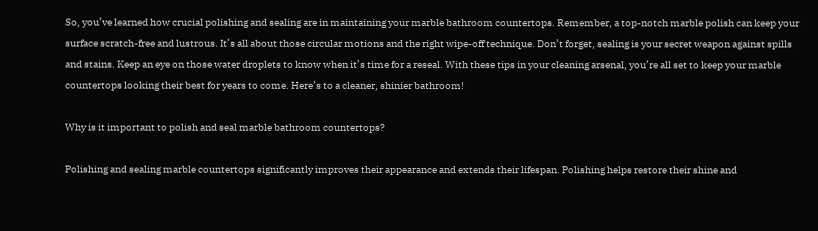So, you’ve learned how crucial polishing and sealing are in maintaining your marble bathroom countertops. Remember, a top-notch marble polish can keep your surface scratch-free and lustrous. It’s all about those circular motions and the right wipe-off technique. Don’t forget, sealing is your secret weapon against spills and stains. Keep an eye on those water droplets to know when it’s time for a reseal. With these tips in your cleaning arsenal, you’re all set to keep your marble countertops looking their best for years to come. Here’s to a cleaner, shinier bathroom!

Why is it important to polish and seal marble bathroom countertops?

Polishing and sealing marble countertops significantly improves their appearance and extends their lifespan. Polishing helps restore their shine and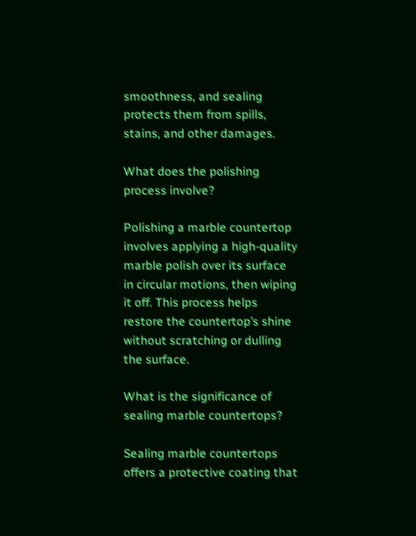smoothness, and sealing protects them from spills, stains, and other damages.

What does the polishing process involve?

Polishing a marble countertop involves applying a high-quality marble polish over its surface in circular motions, then wiping it off. This process helps restore the countertop’s shine without scratching or dulling the surface.

What is the significance of sealing marble countertops?

Sealing marble countertops offers a protective coating that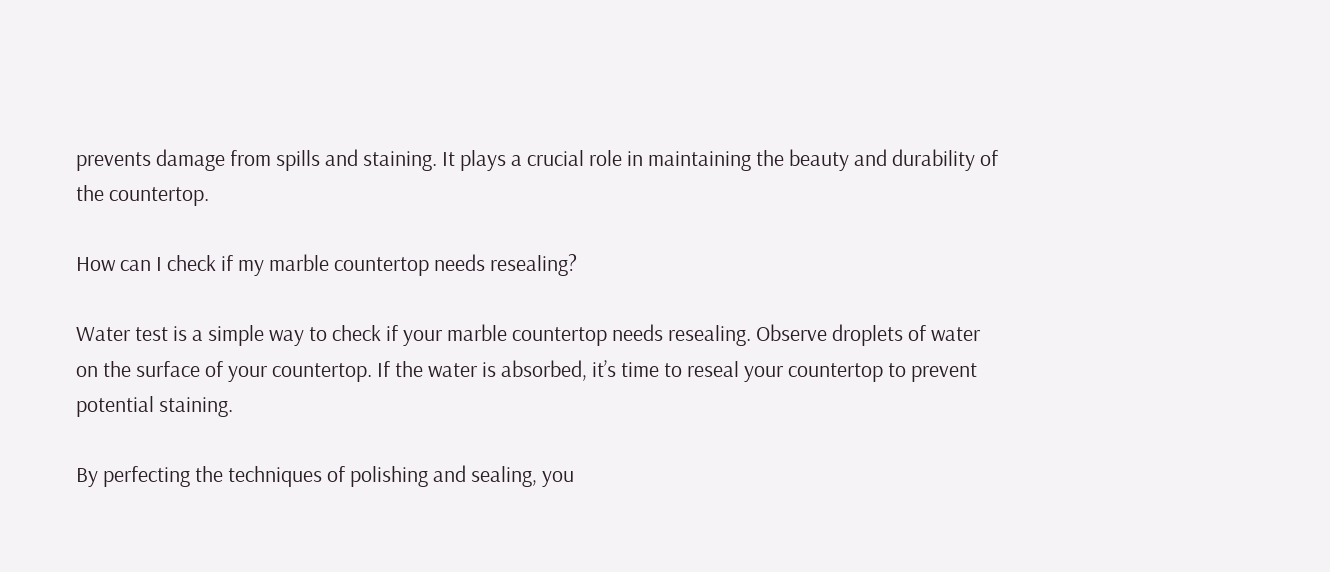prevents damage from spills and staining. It plays a crucial role in maintaining the beauty and durability of the countertop.

How can I check if my marble countertop needs resealing?

Water test is a simple way to check if your marble countertop needs resealing. Observe droplets of water on the surface of your countertop. If the water is absorbed, it’s time to reseal your countertop to prevent potential staining.

By perfecting the techniques of polishing and sealing, you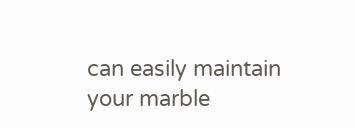can easily maintain your marble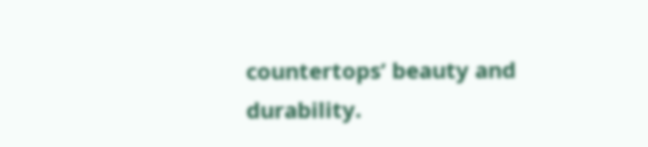countertops’ beauty and durability.